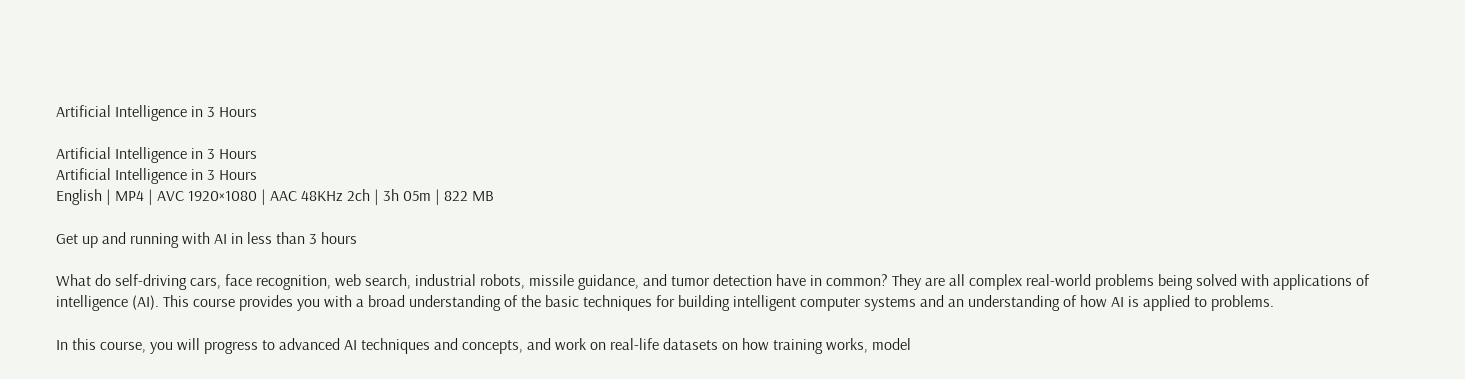Artificial Intelligence in 3 Hours

Artificial Intelligence in 3 Hours
Artificial Intelligence in 3 Hours
English | MP4 | AVC 1920×1080 | AAC 48KHz 2ch | 3h 05m | 822 MB

Get up and running with AI in less than 3 hours

What do self-driving cars, face recognition, web search, industrial robots, missile guidance, and tumor detection have in common? They are all complex real-world problems being solved with applications of intelligence (AI). This course provides you with a broad understanding of the basic techniques for building intelligent computer systems and an understanding of how AI is applied to problems.

In this course, you will progress to advanced AI techniques and concepts, and work on real-life datasets on how training works, model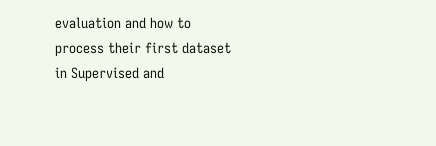evaluation and how to process their first dataset in Supervised and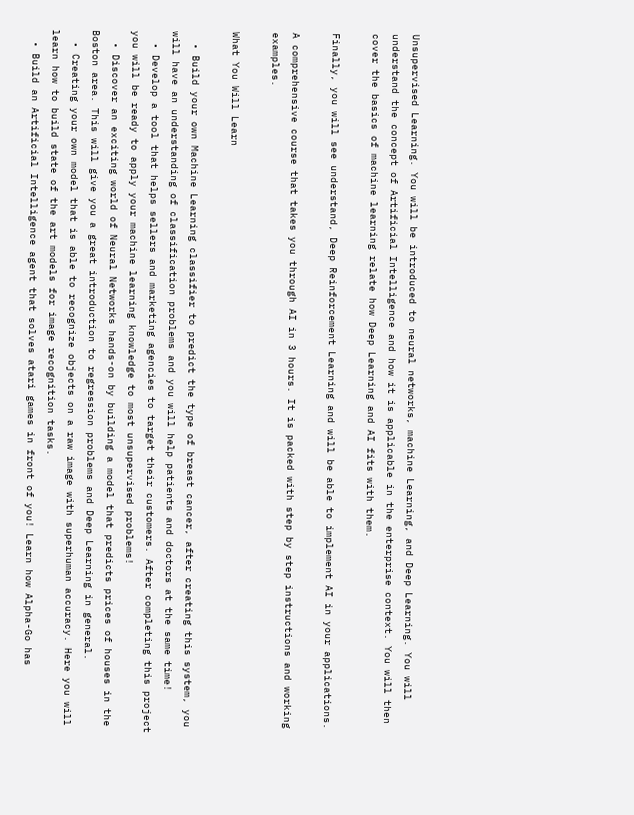Unsupervised Learning. You will be introduced to neural networks, machine Learning, and Deep Learning. You will understand the concept of Artificial Intelligence and how it is applicable in the enterprise context. You will then cover the basics of machine learning relate how Deep Learning and AI fits with them.

Finally, you will see understand, Deep Reinforcement Learning and will be able to implement AI in your applications.

A comprehensive course that takes you through AI in 3 hours. It is packed with step by step instructions and working examples.

What You Will Learn

  • Build your own Machine Learning classifier to predict the type of breast cancer, after creating this system, you will have an understanding of classification problems and you will help patients and doctors at the same time!
  • Develop a tool that helps sellers and marketing agencies to target their customers. After completing this project you will be ready to apply your machine learning knowledge to most unsupervised problems!
  • Discover an exciting world of Neural Networks hands-on by building a model that predicts prices of houses in the Boston area. This will give you a great introduction to regression problems and Deep Learning in general.
  • Creating your own model that is able to recognize objects on a raw image with superhuman accuracy. Here you will learn how to build state of the art models for image recognition tasks.
  • Build an Artificial Intelligence agent that solves atari games in front of you! Learn how Alpha-Go has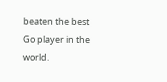beaten the best Go player in the world.